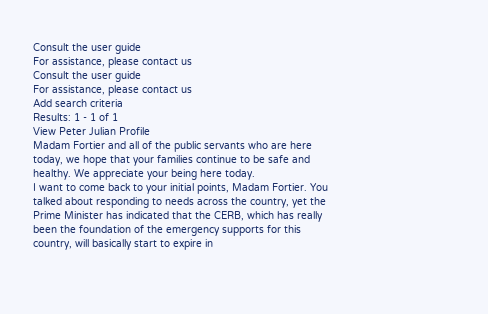Consult the user guide
For assistance, please contact us
Consult the user guide
For assistance, please contact us
Add search criteria
Results: 1 - 1 of 1
View Peter Julian Profile
Madam Fortier and all of the public servants who are here today, we hope that your families continue to be safe and healthy. We appreciate your being here today.
I want to come back to your initial points, Madam Fortier. You talked about responding to needs across the country, yet the Prime Minister has indicated that the CERB, which has really been the foundation of the emergency supports for this country, will basically start to expire in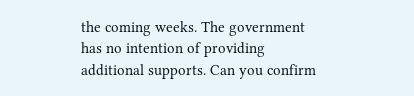the coming weeks. The government has no intention of providing additional supports. Can you confirm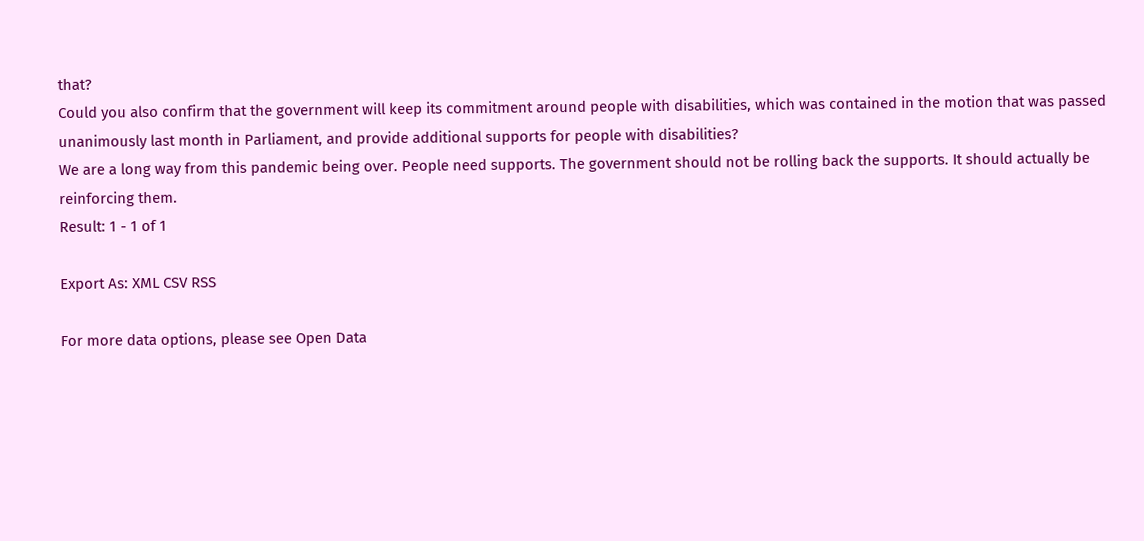that?
Could you also confirm that the government will keep its commitment around people with disabilities, which was contained in the motion that was passed unanimously last month in Parliament, and provide additional supports for people with disabilities?
We are a long way from this pandemic being over. People need supports. The government should not be rolling back the supports. It should actually be reinforcing them.
Result: 1 - 1 of 1

Export As: XML CSV RSS

For more data options, please see Open Data